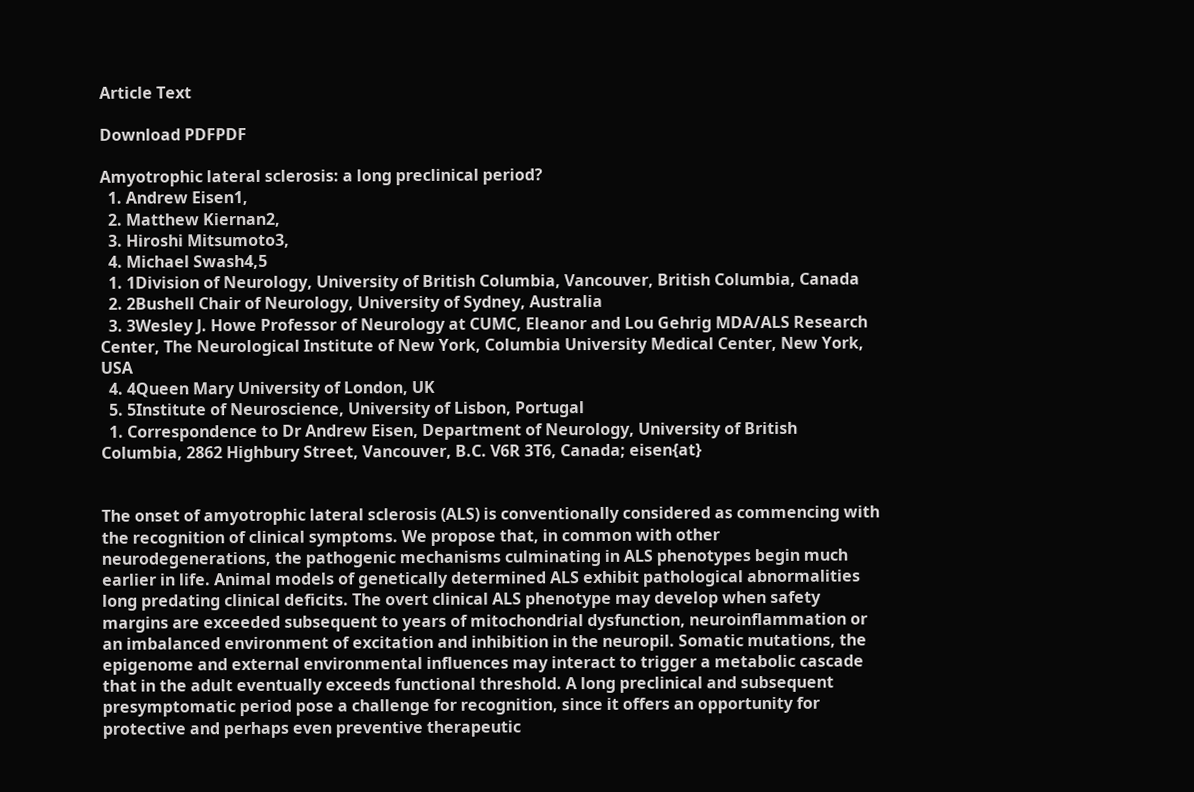Article Text

Download PDFPDF

Amyotrophic lateral sclerosis: a long preclinical period?
  1. Andrew Eisen1,
  2. Matthew Kiernan2,
  3. Hiroshi Mitsumoto3,
  4. Michael Swash4,5
  1. 1Division of Neurology, University of British Columbia, Vancouver, British Columbia, Canada
  2. 2Bushell Chair of Neurology, University of Sydney, Australia
  3. 3Wesley J. Howe Professor of Neurology at CUMC, Eleanor and Lou Gehrig MDA/ALS Research Center, The Neurological Institute of New York, Columbia University Medical Center, New York, USA
  4. 4Queen Mary University of London, UK
  5. 5Institute of Neuroscience, University of Lisbon, Portugal
  1. Correspondence to Dr Andrew Eisen, Department of Neurology, University of British Columbia, 2862 Highbury Street, Vancouver, B.C. V6R 3T6, Canada; eisen{at}


The onset of amyotrophic lateral sclerosis (ALS) is conventionally considered as commencing with the recognition of clinical symptoms. We propose that, in common with other neurodegenerations, the pathogenic mechanisms culminating in ALS phenotypes begin much earlier in life. Animal models of genetically determined ALS exhibit pathological abnormalities long predating clinical deficits. The overt clinical ALS phenotype may develop when safety margins are exceeded subsequent to years of mitochondrial dysfunction, neuroinflammation or an imbalanced environment of excitation and inhibition in the neuropil. Somatic mutations, the epigenome and external environmental influences may interact to trigger a metabolic cascade that in the adult eventually exceeds functional threshold. A long preclinical and subsequent presymptomatic period pose a challenge for recognition, since it offers an opportunity for protective and perhaps even preventive therapeutic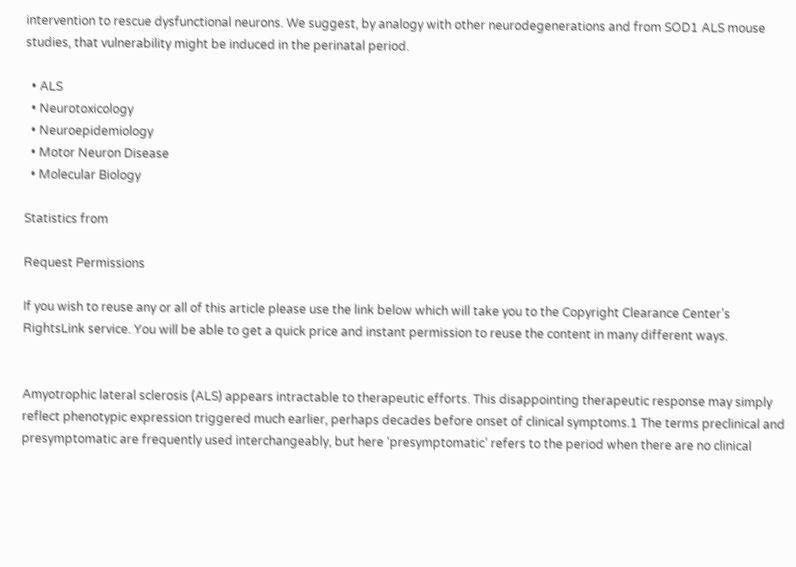intervention to rescue dysfunctional neurons. We suggest, by analogy with other neurodegenerations and from SOD1 ALS mouse studies, that vulnerability might be induced in the perinatal period.

  • ALS
  • Neurotoxicology
  • Neuroepidemiology
  • Motor Neuron Disease
  • Molecular Biology

Statistics from

Request Permissions

If you wish to reuse any or all of this article please use the link below which will take you to the Copyright Clearance Center’s RightsLink service. You will be able to get a quick price and instant permission to reuse the content in many different ways.


Amyotrophic lateral sclerosis (ALS) appears intractable to therapeutic efforts. This disappointing therapeutic response may simply reflect phenotypic expression triggered much earlier, perhaps decades before onset of clinical symptoms.1 The terms preclinical and presymptomatic are frequently used interchangeably, but here ‘presymptomatic’ refers to the period when there are no clinical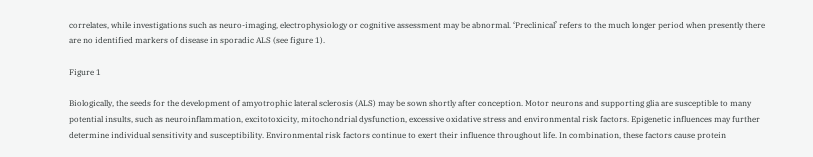correlates, while investigations such as neuro-imaging, electrophysiology or cognitive assessment may be abnormal. ‘Preclinical’ refers to the much longer period when presently there are no identified markers of disease in sporadic ALS (see figure 1).

Figure 1

Biologically, the seeds for the development of amyotrophic lateral sclerosis (ALS) may be sown shortly after conception. Motor neurons and supporting glia are susceptible to many potential insults, such as neuroinflammation, excitotoxicity, mitochondrial dysfunction, excessive oxidative stress and environmental risk factors. Epigenetic influences may further determine individual sensitivity and susceptibility. Environmental risk factors continue to exert their influence throughout life. In combination, these factors cause protein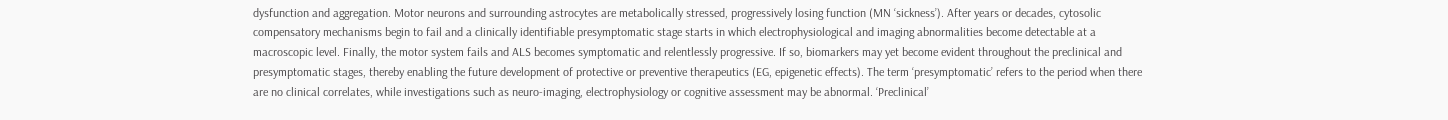dysfunction and aggregation. Motor neurons and surrounding astrocytes are metabolically stressed, progressively losing function (MN ‘sickness’). After years or decades, cytosolic compensatory mechanisms begin to fail and a clinically identifiable presymptomatic stage starts in which electrophysiological and imaging abnormalities become detectable at a macroscopic level. Finally, the motor system fails and ALS becomes symptomatic and relentlessly progressive. If so, biomarkers may yet become evident throughout the preclinical and presymptomatic stages, thereby enabling the future development of protective or preventive therapeutics (EG, epigenetic effects). The term ‘presymptomatic’ refers to the period when there are no clinical correlates, while investigations such as neuro-imaging, electrophysiology or cognitive assessment may be abnormal. ‘Preclinical’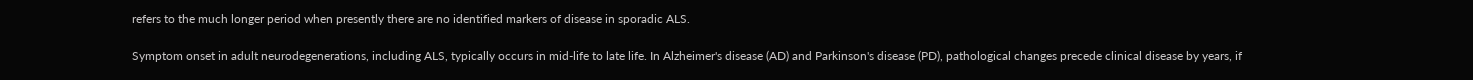refers to the much longer period when presently there are no identified markers of disease in sporadic ALS.

Symptom onset in adult neurodegenerations, including ALS, typically occurs in mid-life to late life. In Alzheimer's disease (AD) and Parkinson's disease (PD), pathological changes precede clinical disease by years, if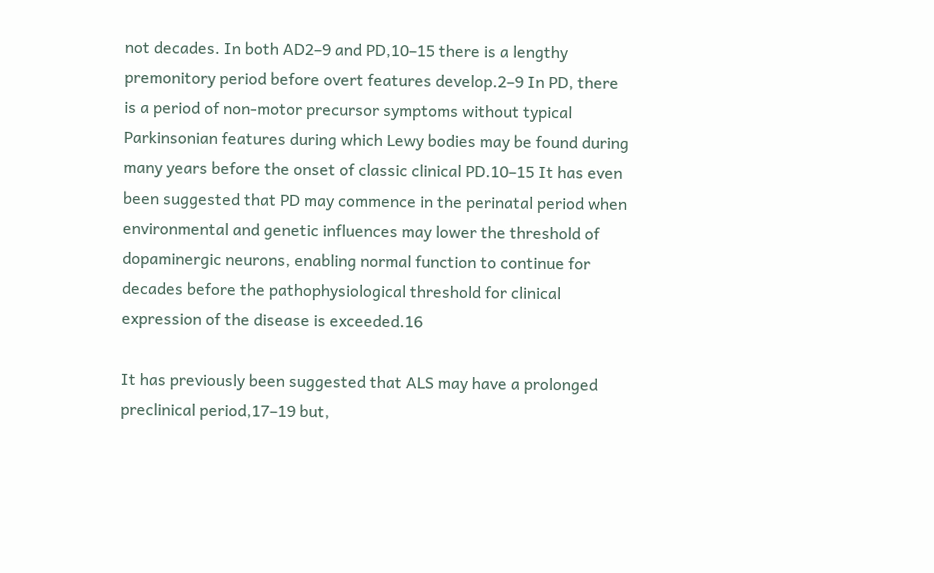not decades. In both AD2–9 and PD,10–15 there is a lengthy premonitory period before overt features develop.2–9 In PD, there is a period of non-motor precursor symptoms without typical Parkinsonian features during which Lewy bodies may be found during many years before the onset of classic clinical PD.10–15 It has even been suggested that PD may commence in the perinatal period when environmental and genetic influences may lower the threshold of dopaminergic neurons, enabling normal function to continue for decades before the pathophysiological threshold for clinical expression of the disease is exceeded.16

It has previously been suggested that ALS may have a prolonged preclinical period,17–19 but,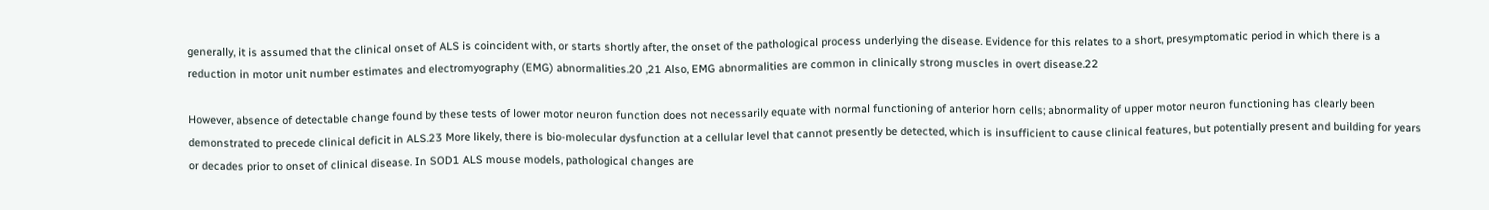generally, it is assumed that the clinical onset of ALS is coincident with, or starts shortly after, the onset of the pathological process underlying the disease. Evidence for this relates to a short, presymptomatic period in which there is a reduction in motor unit number estimates and electromyography (EMG) abnormalities.20 ,21 Also, EMG abnormalities are common in clinically strong muscles in overt disease.22

However, absence of detectable change found by these tests of lower motor neuron function does not necessarily equate with normal functioning of anterior horn cells; abnormality of upper motor neuron functioning has clearly been demonstrated to precede clinical deficit in ALS.23 More likely, there is bio-molecular dysfunction at a cellular level that cannot presently be detected, which is insufficient to cause clinical features, but potentially present and building for years or decades prior to onset of clinical disease. In SOD1 ALS mouse models, pathological changes are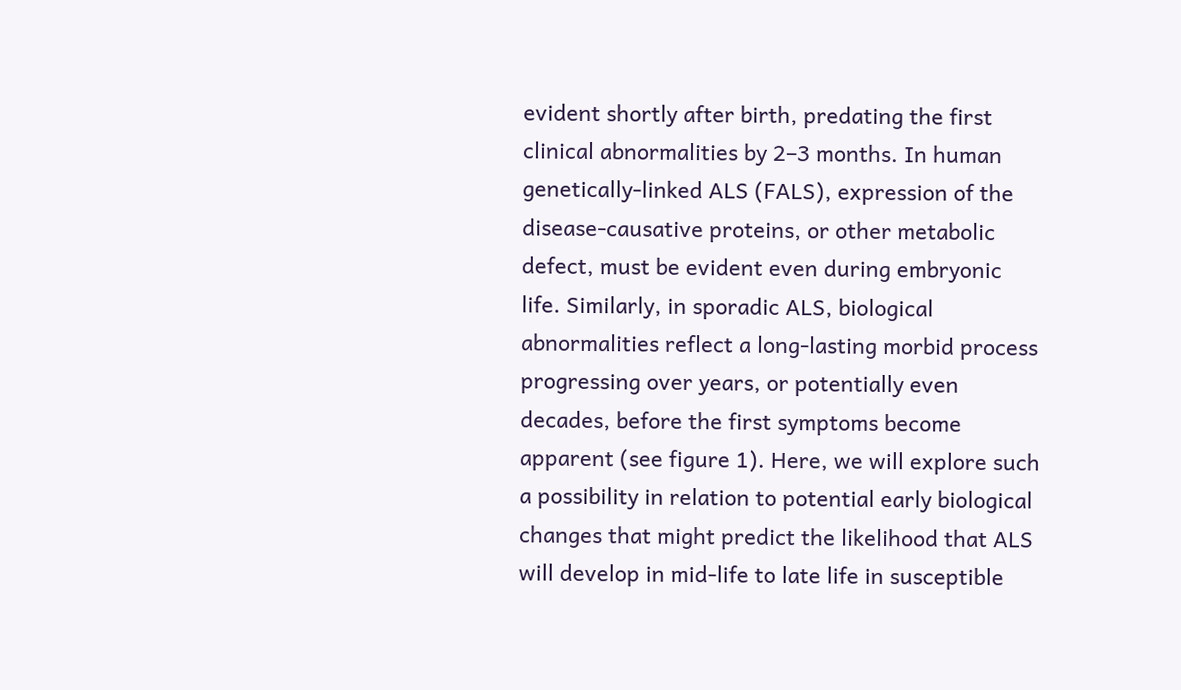evident shortly after birth, predating the first clinical abnormalities by 2–3 months. In human genetically-linked ALS (FALS), expression of the disease-causative proteins, or other metabolic defect, must be evident even during embryonic life. Similarly, in sporadic ALS, biological abnormalities reflect a long-lasting morbid process progressing over years, or potentially even decades, before the first symptoms become apparent (see figure 1). Here, we will explore such a possibility in relation to potential early biological changes that might predict the likelihood that ALS will develop in mid-life to late life in susceptible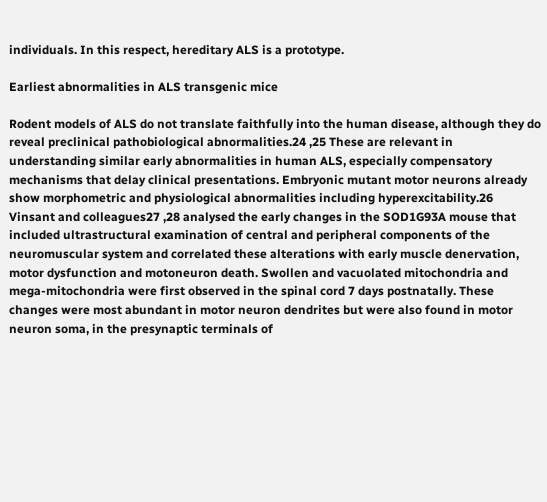individuals. In this respect, hereditary ALS is a prototype.

Earliest abnormalities in ALS transgenic mice

Rodent models of ALS do not translate faithfully into the human disease, although they do reveal preclinical pathobiological abnormalities.24 ,25 These are relevant in understanding similar early abnormalities in human ALS, especially compensatory mechanisms that delay clinical presentations. Embryonic mutant motor neurons already show morphometric and physiological abnormalities including hyperexcitability.26 Vinsant and colleagues27 ,28 analysed the early changes in the SOD1G93A mouse that included ultrastructural examination of central and peripheral components of the neuromuscular system and correlated these alterations with early muscle denervation, motor dysfunction and motoneuron death. Swollen and vacuolated mitochondria and mega-mitochondria were first observed in the spinal cord 7 days postnatally. These changes were most abundant in motor neuron dendrites but were also found in motor neuron soma, in the presynaptic terminals of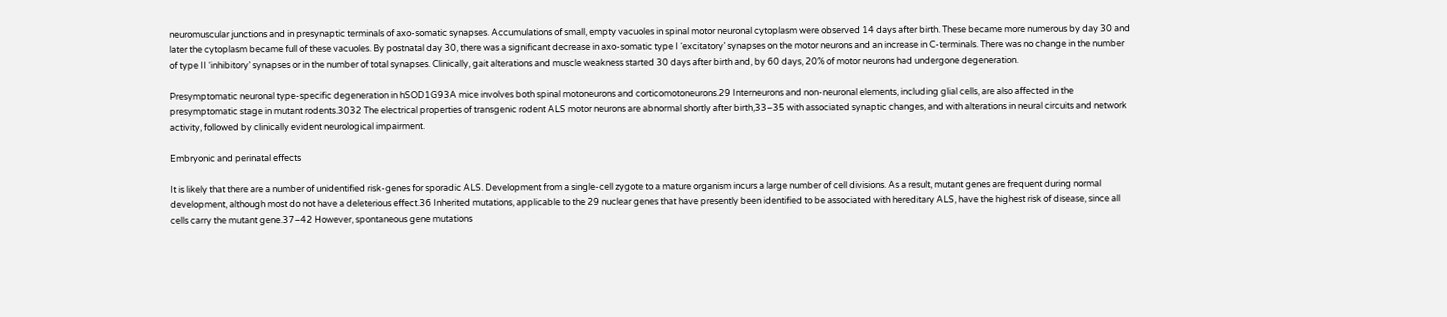neuromuscular junctions and in presynaptic terminals of axo-somatic synapses. Accumulations of small, empty vacuoles in spinal motor neuronal cytoplasm were observed 14 days after birth. These became more numerous by day 30 and later the cytoplasm became full of these vacuoles. By postnatal day 30, there was a significant decrease in axo-somatic type I ‘excitatory’ synapses on the motor neurons and an increase in C-terminals. There was no change in the number of type II ‘inhibitory’ synapses or in the number of total synapses. Clinically, gait alterations and muscle weakness started 30 days after birth and, by 60 days, 20% of motor neurons had undergone degeneration.

Presymptomatic neuronal type-specific degeneration in hSOD1G93A mice involves both spinal motoneurons and corticomotoneurons.29 Interneurons and non-neuronal elements, including glial cells, are also affected in the presymptomatic stage in mutant rodents.3032 The electrical properties of transgenic rodent ALS motor neurons are abnormal shortly after birth,33–35 with associated synaptic changes, and with alterations in neural circuits and network activity, followed by clinically evident neurological impairment.

Embryonic and perinatal effects

It is likely that there are a number of unidentified risk-genes for sporadic ALS. Development from a single-cell zygote to a mature organism incurs a large number of cell divisions. As a result, mutant genes are frequent during normal development, although most do not have a deleterious effect.36 Inherited mutations, applicable to the 29 nuclear genes that have presently been identified to be associated with hereditary ALS, have the highest risk of disease, since all cells carry the mutant gene.37–42 However, spontaneous gene mutations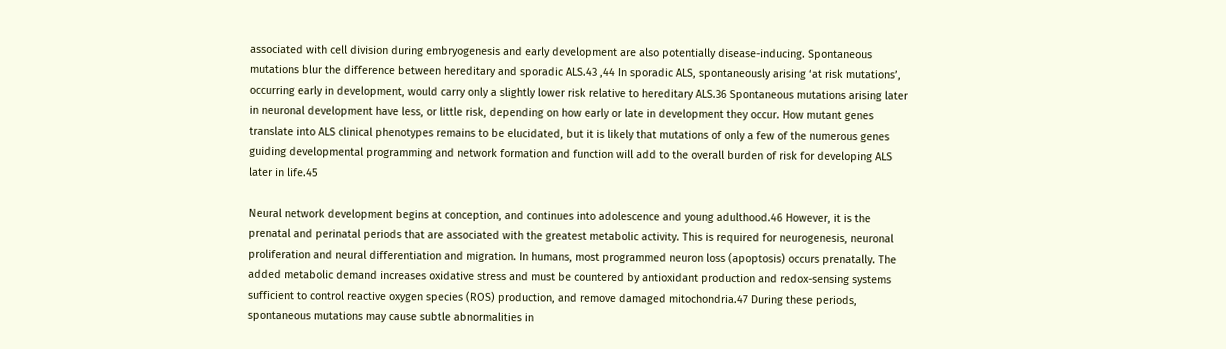associated with cell division during embryogenesis and early development are also potentially disease-inducing. Spontaneous mutations blur the difference between hereditary and sporadic ALS.43 ,44 In sporadic ALS, spontaneously arising ‘at risk mutations’, occurring early in development, would carry only a slightly lower risk relative to hereditary ALS.36 Spontaneous mutations arising later in neuronal development have less, or little risk, depending on how early or late in development they occur. How mutant genes translate into ALS clinical phenotypes remains to be elucidated, but it is likely that mutations of only a few of the numerous genes guiding developmental programming and network formation and function will add to the overall burden of risk for developing ALS later in life.45

Neural network development begins at conception, and continues into adolescence and young adulthood.46 However, it is the prenatal and perinatal periods that are associated with the greatest metabolic activity. This is required for neurogenesis, neuronal proliferation and neural differentiation and migration. In humans, most programmed neuron loss (apoptosis) occurs prenatally. The added metabolic demand increases oxidative stress and must be countered by antioxidant production and redox-sensing systems sufficient to control reactive oxygen species (ROS) production, and remove damaged mitochondria.47 During these periods, spontaneous mutations may cause subtle abnormalities in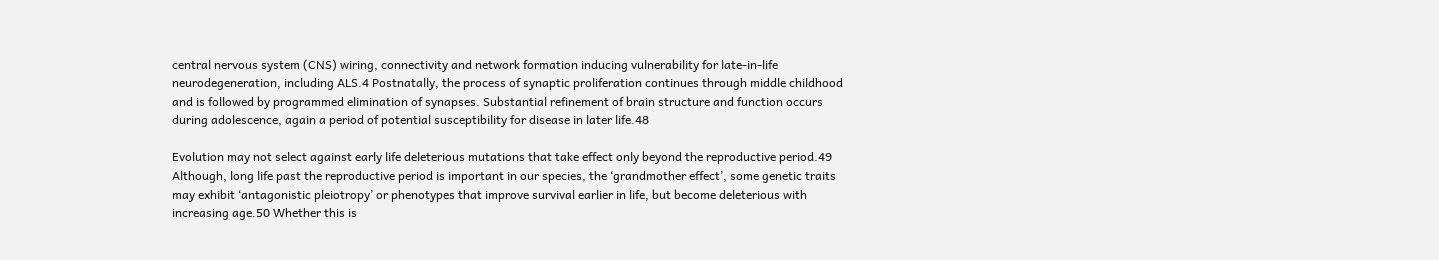central nervous system (CNS) wiring, connectivity and network formation inducing vulnerability for late-in-life neurodegeneration, including ALS.4 Postnatally, the process of synaptic proliferation continues through middle childhood and is followed by programmed elimination of synapses. Substantial refinement of brain structure and function occurs during adolescence, again a period of potential susceptibility for disease in later life.48

Evolution may not select against early life deleterious mutations that take effect only beyond the reproductive period.49 Although, long life past the reproductive period is important in our species, the ‘grandmother effect’, some genetic traits may exhibit ‘antagonistic pleiotropy’ or phenotypes that improve survival earlier in life, but become deleterious with increasing age.50 Whether this is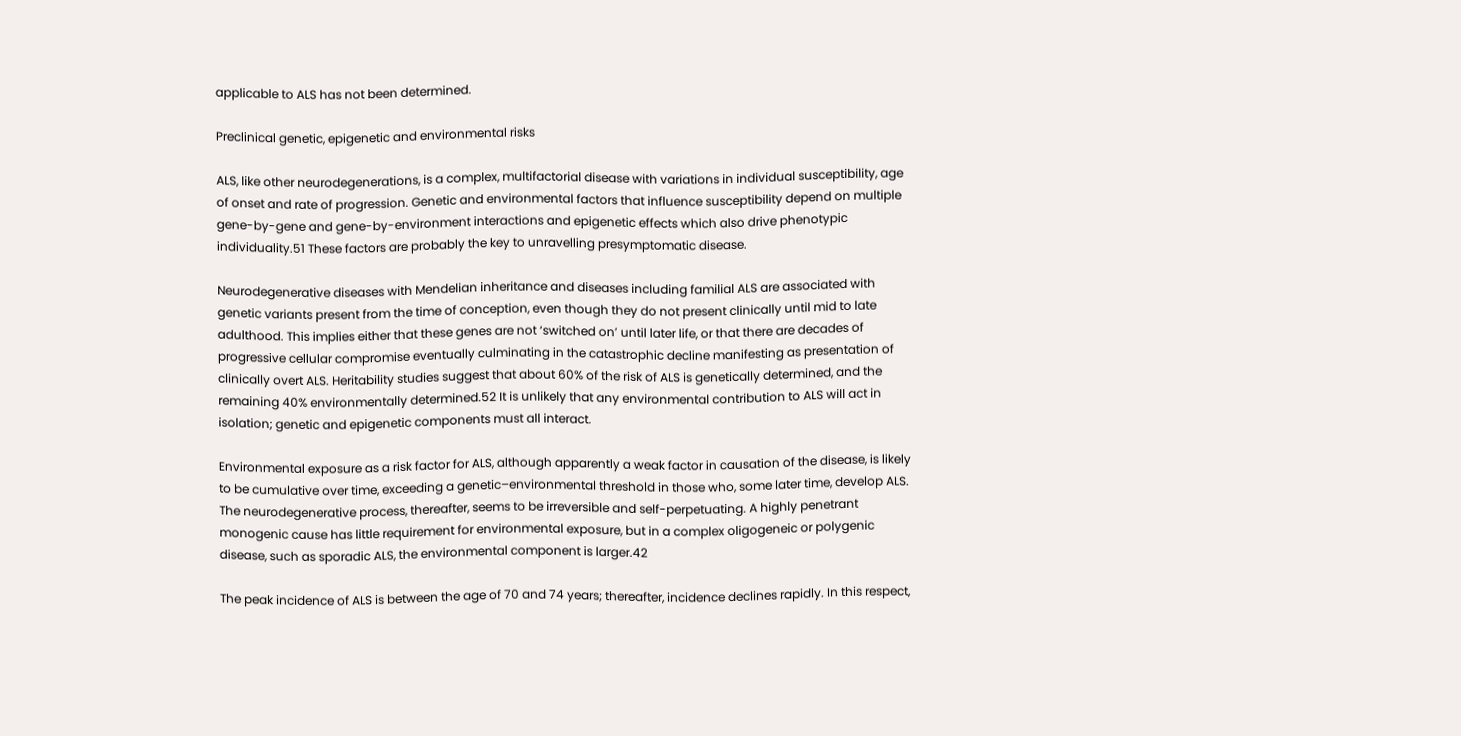applicable to ALS has not been determined.

Preclinical genetic, epigenetic and environmental risks

ALS, like other neurodegenerations, is a complex, multifactorial disease with variations in individual susceptibility, age of onset and rate of progression. Genetic and environmental factors that influence susceptibility depend on multiple gene-by-gene and gene-by-environment interactions and epigenetic effects which also drive phenotypic individuality.51 These factors are probably the key to unravelling presymptomatic disease.

Neurodegenerative diseases with Mendelian inheritance and diseases including familial ALS are associated with genetic variants present from the time of conception, even though they do not present clinically until mid to late adulthood. This implies either that these genes are not ‘switched on’ until later life, or that there are decades of progressive cellular compromise eventually culminating in the catastrophic decline manifesting as presentation of clinically overt ALS. Heritability studies suggest that about 60% of the risk of ALS is genetically determined, and the remaining 40% environmentally determined.52 It is unlikely that any environmental contribution to ALS will act in isolation; genetic and epigenetic components must all interact.

Environmental exposure as a risk factor for ALS, although apparently a weak factor in causation of the disease, is likely to be cumulative over time, exceeding a genetic–environmental threshold in those who, some later time, develop ALS. The neurodegenerative process, thereafter, seems to be irreversible and self-perpetuating. A highly penetrant monogenic cause has little requirement for environmental exposure, but in a complex oligogeneic or polygenic disease, such as sporadic ALS, the environmental component is larger.42

The peak incidence of ALS is between the age of 70 and 74 years; thereafter, incidence declines rapidly. In this respect,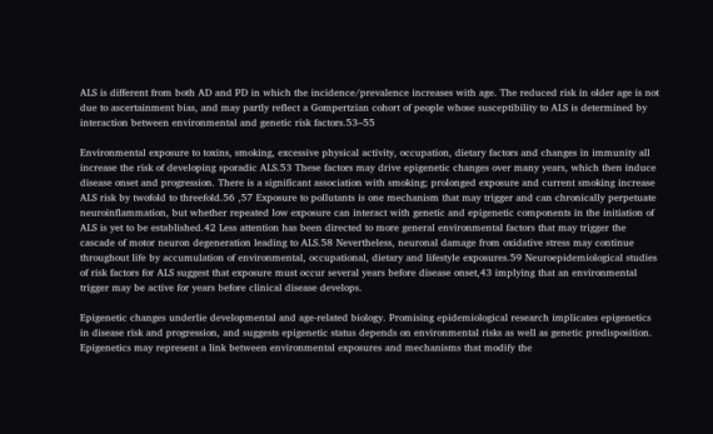ALS is different from both AD and PD in which the incidence/prevalence increases with age. The reduced risk in older age is not due to ascertainment bias, and may partly reflect a Gompertzian cohort of people whose susceptibility to ALS is determined by interaction between environmental and genetic risk factors.53–55

Environmental exposure to toxins, smoking, excessive physical activity, occupation, dietary factors and changes in immunity all increase the risk of developing sporadic ALS.53 These factors may drive epigenetic changes over many years, which then induce disease onset and progression. There is a significant association with smoking; prolonged exposure and current smoking increase ALS risk by twofold to threefold.56 ,57 Exposure to pollutants is one mechanism that may trigger and can chronically perpetuate neuroinflammation, but whether repeated low exposure can interact with genetic and epigenetic components in the initiation of ALS is yet to be established.42 Less attention has been directed to more general environmental factors that may trigger the cascade of motor neuron degeneration leading to ALS.58 Nevertheless, neuronal damage from oxidative stress may continue throughout life by accumulation of environmental, occupational, dietary and lifestyle exposures.59 Neuroepidemiological studies of risk factors for ALS suggest that exposure must occur several years before disease onset,43 implying that an environmental trigger may be active for years before clinical disease develops.

Epigenetic changes underlie developmental and age-related biology. Promising epidemiological research implicates epigenetics in disease risk and progression, and suggests epigenetic status depends on environmental risks as well as genetic predisposition. Epigenetics may represent a link between environmental exposures and mechanisms that modify the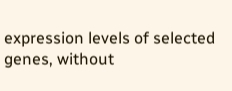expression levels of selected genes, without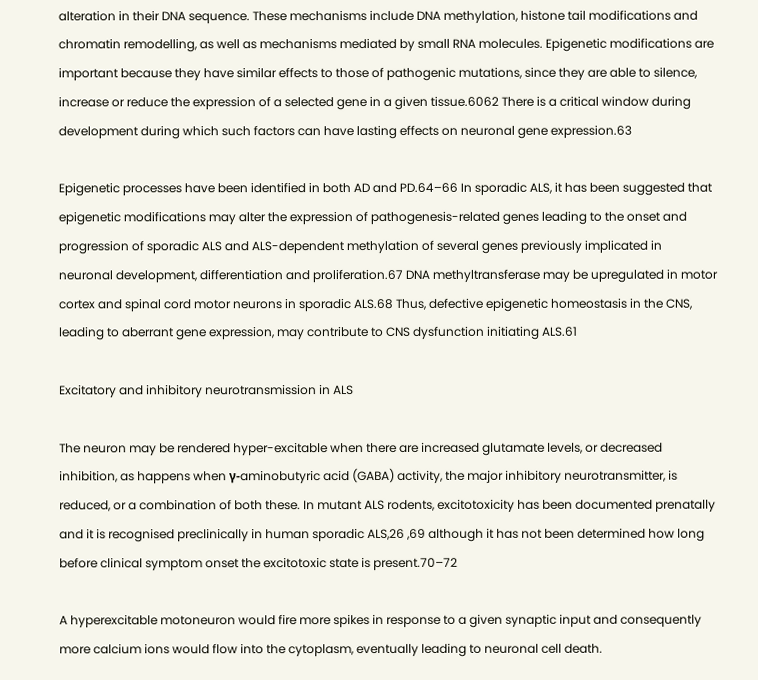alteration in their DNA sequence. These mechanisms include DNA methylation, histone tail modifications and chromatin remodelling, as well as mechanisms mediated by small RNA molecules. Epigenetic modifications are important because they have similar effects to those of pathogenic mutations, since they are able to silence, increase or reduce the expression of a selected gene in a given tissue.6062 There is a critical window during development during which such factors can have lasting effects on neuronal gene expression.63

Epigenetic processes have been identified in both AD and PD.64–66 In sporadic ALS, it has been suggested that epigenetic modifications may alter the expression of pathogenesis-related genes leading to the onset and progression of sporadic ALS and ALS-dependent methylation of several genes previously implicated in neuronal development, differentiation and proliferation.67 DNA methyltransferase may be upregulated in motor cortex and spinal cord motor neurons in sporadic ALS.68 Thus, defective epigenetic homeostasis in the CNS, leading to aberrant gene expression, may contribute to CNS dysfunction initiating ALS.61

Excitatory and inhibitory neurotransmission in ALS

The neuron may be rendered hyper-excitable when there are increased glutamate levels, or decreased inhibition, as happens when γ-aminobutyric acid (GABA) activity, the major inhibitory neurotransmitter, is reduced, or a combination of both these. In mutant ALS rodents, excitotoxicity has been documented prenatally and it is recognised preclinically in human sporadic ALS,26 ,69 although it has not been determined how long before clinical symptom onset the excitotoxic state is present.70–72

A hyperexcitable motoneuron would fire more spikes in response to a given synaptic input and consequently more calcium ions would flow into the cytoplasm, eventually leading to neuronal cell death.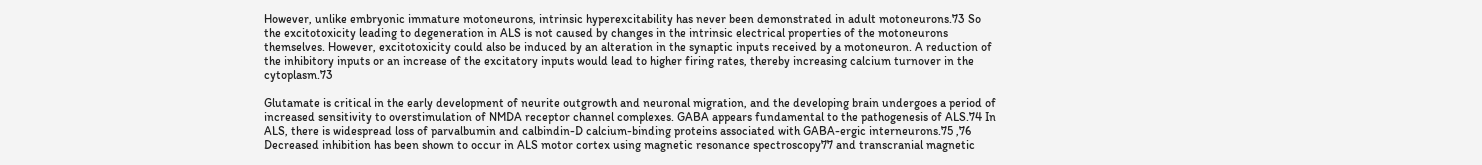However, unlike embryonic immature motoneurons, intrinsic hyperexcitability has never been demonstrated in adult motoneurons.73 So the excitotoxicity leading to degeneration in ALS is not caused by changes in the intrinsic electrical properties of the motoneurons themselves. However, excitotoxicity could also be induced by an alteration in the synaptic inputs received by a motoneuron. A reduction of the inhibitory inputs or an increase of the excitatory inputs would lead to higher firing rates, thereby increasing calcium turnover in the cytoplasm.73

Glutamate is critical in the early development of neurite outgrowth and neuronal migration, and the developing brain undergoes a period of increased sensitivity to overstimulation of NMDA receptor channel complexes. GABA appears fundamental to the pathogenesis of ALS.74 In ALS, there is widespread loss of parvalbumin and calbindin-D calcium-binding proteins associated with GABA-ergic interneurons.75 ,76 Decreased inhibition has been shown to occur in ALS motor cortex using magnetic resonance spectroscopy77 and transcranial magnetic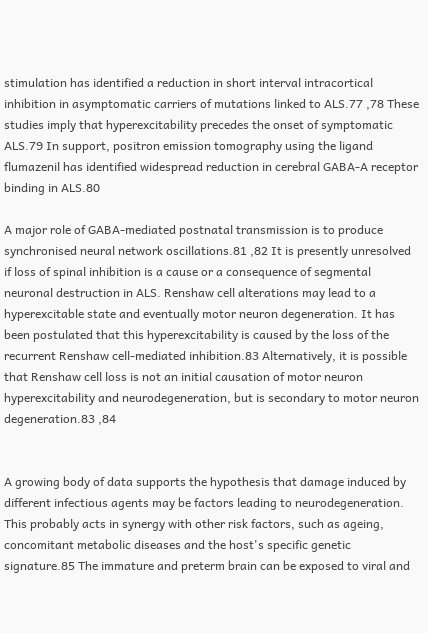stimulation has identified a reduction in short interval intracortical inhibition in asymptomatic carriers of mutations linked to ALS.77 ,78 These studies imply that hyperexcitability precedes the onset of symptomatic ALS.79 In support, positron emission tomography using the ligand flumazenil has identified widespread reduction in cerebral GABA-A receptor binding in ALS.80

A major role of GABA-mediated postnatal transmission is to produce synchronised neural network oscillations.81 ,82 It is presently unresolved if loss of spinal inhibition is a cause or a consequence of segmental neuronal destruction in ALS. Renshaw cell alterations may lead to a hyperexcitable state and eventually motor neuron degeneration. It has been postulated that this hyperexcitability is caused by the loss of the recurrent Renshaw cell-mediated inhibition.83 Alternatively, it is possible that Renshaw cell loss is not an initial causation of motor neuron hyperexcitability and neurodegeneration, but is secondary to motor neuron degeneration.83 ,84


A growing body of data supports the hypothesis that damage induced by different infectious agents may be factors leading to neurodegeneration. This probably acts in synergy with other risk factors, such as ageing, concomitant metabolic diseases and the host's specific genetic signature.85 The immature and preterm brain can be exposed to viral and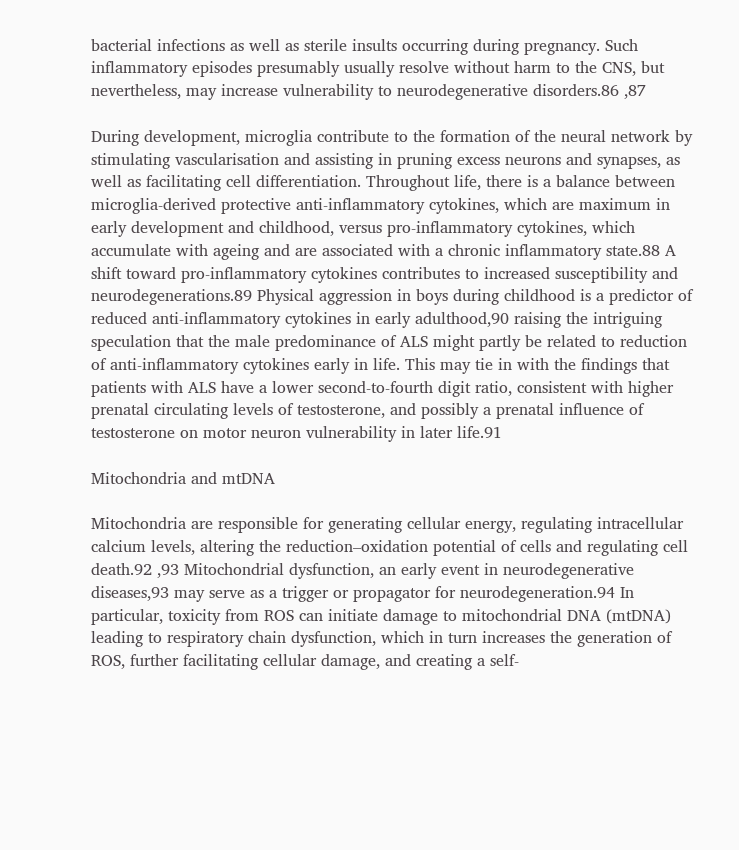bacterial infections as well as sterile insults occurring during pregnancy. Such inflammatory episodes presumably usually resolve without harm to the CNS, but nevertheless, may increase vulnerability to neurodegenerative disorders.86 ,87

During development, microglia contribute to the formation of the neural network by stimulating vascularisation and assisting in pruning excess neurons and synapses, as well as facilitating cell differentiation. Throughout life, there is a balance between microglia-derived protective anti-inflammatory cytokines, which are maximum in early development and childhood, versus pro-inflammatory cytokines, which accumulate with ageing and are associated with a chronic inflammatory state.88 A shift toward pro-inflammatory cytokines contributes to increased susceptibility and neurodegenerations.89 Physical aggression in boys during childhood is a predictor of reduced anti-inflammatory cytokines in early adulthood,90 raising the intriguing speculation that the male predominance of ALS might partly be related to reduction of anti-inflammatory cytokines early in life. This may tie in with the findings that patients with ALS have a lower second-to-fourth digit ratio, consistent with higher prenatal circulating levels of testosterone, and possibly a prenatal influence of testosterone on motor neuron vulnerability in later life.91

Mitochondria and mtDNA

Mitochondria are responsible for generating cellular energy, regulating intracellular calcium levels, altering the reduction–oxidation potential of cells and regulating cell death.92 ,93 Mitochondrial dysfunction, an early event in neurodegenerative diseases,93 may serve as a trigger or propagator for neurodegeneration.94 In particular, toxicity from ROS can initiate damage to mitochondrial DNA (mtDNA) leading to respiratory chain dysfunction, which in turn increases the generation of ROS, further facilitating cellular damage, and creating a self-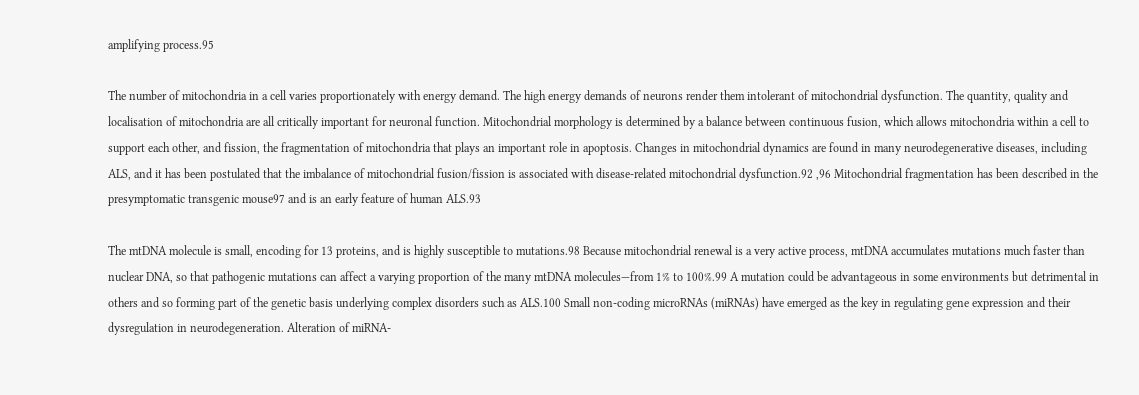amplifying process.95

The number of mitochondria in a cell varies proportionately with energy demand. The high energy demands of neurons render them intolerant of mitochondrial dysfunction. The quantity, quality and localisation of mitochondria are all critically important for neuronal function. Mitochondrial morphology is determined by a balance between continuous fusion, which allows mitochondria within a cell to support each other, and fission, the fragmentation of mitochondria that plays an important role in apoptosis. Changes in mitochondrial dynamics are found in many neurodegenerative diseases, including ALS, and it has been postulated that the imbalance of mitochondrial fusion/fission is associated with disease-related mitochondrial dysfunction.92 ,96 Mitochondrial fragmentation has been described in the presymptomatic transgenic mouse97 and is an early feature of human ALS.93

The mtDNA molecule is small, encoding for 13 proteins, and is highly susceptible to mutations.98 Because mitochondrial renewal is a very active process, mtDNA accumulates mutations much faster than nuclear DNA, so that pathogenic mutations can affect a varying proportion of the many mtDNA molecules—from 1% to 100%.99 A mutation could be advantageous in some environments but detrimental in others and so forming part of the genetic basis underlying complex disorders such as ALS.100 Small non-coding microRNAs (miRNAs) have emerged as the key in regulating gene expression and their dysregulation in neurodegeneration. Alteration of miRNA-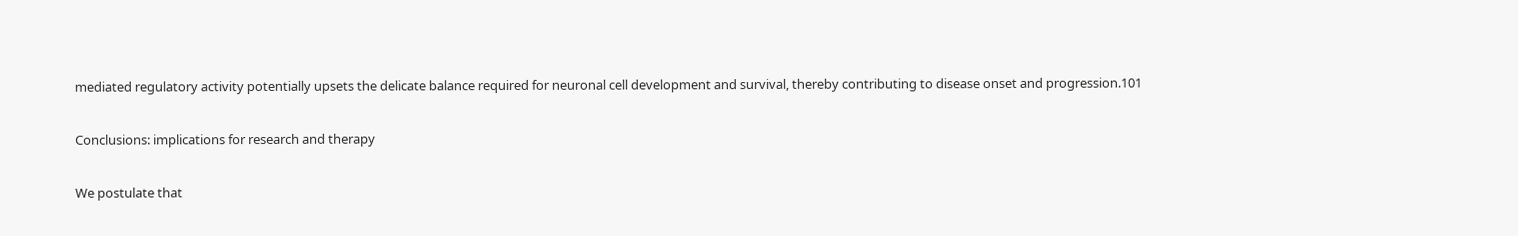mediated regulatory activity potentially upsets the delicate balance required for neuronal cell development and survival, thereby contributing to disease onset and progression.101

Conclusions: implications for research and therapy

We postulate that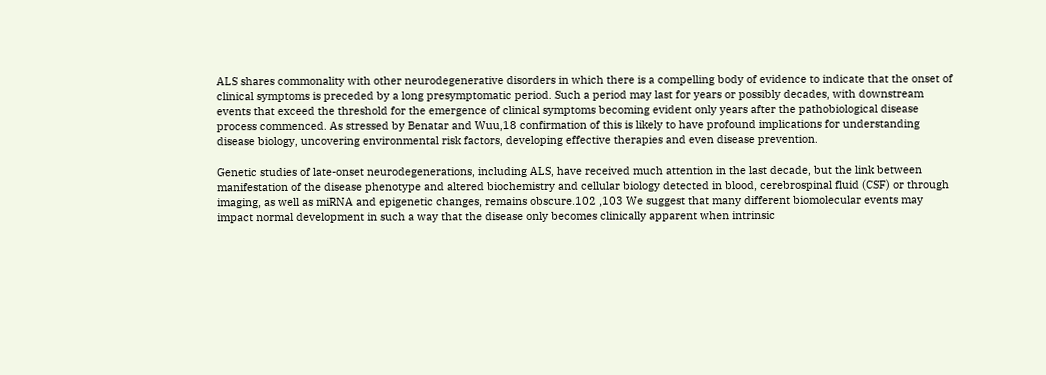ALS shares commonality with other neurodegenerative disorders in which there is a compelling body of evidence to indicate that the onset of clinical symptoms is preceded by a long presymptomatic period. Such a period may last for years or possibly decades, with downstream events that exceed the threshold for the emergence of clinical symptoms becoming evident only years after the pathobiological disease process commenced. As stressed by Benatar and Wuu,18 confirmation of this is likely to have profound implications for understanding disease biology, uncovering environmental risk factors, developing effective therapies and even disease prevention.

Genetic studies of late-onset neurodegenerations, including ALS, have received much attention in the last decade, but the link between manifestation of the disease phenotype and altered biochemistry and cellular biology detected in blood, cerebrospinal fluid (CSF) or through imaging, as well as miRNA and epigenetic changes, remains obscure.102 ,103 We suggest that many different biomolecular events may impact normal development in such a way that the disease only becomes clinically apparent when intrinsic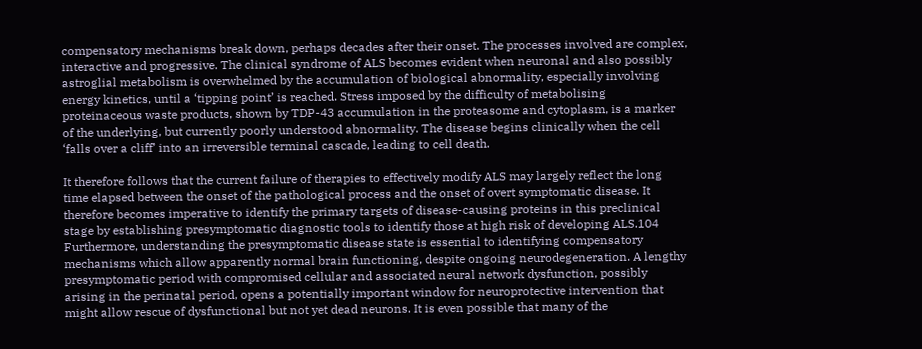compensatory mechanisms break down, perhaps decades after their onset. The processes involved are complex, interactive and progressive. The clinical syndrome of ALS becomes evident when neuronal and also possibly astroglial metabolism is overwhelmed by the accumulation of biological abnormality, especially involving energy kinetics, until a ‘tipping point’ is reached. Stress imposed by the difficulty of metabolising proteinaceous waste products, shown by TDP-43 accumulation in the proteasome and cytoplasm, is a marker of the underlying, but currently poorly understood abnormality. The disease begins clinically when the cell ‘falls over a cliff’ into an irreversible terminal cascade, leading to cell death.

It therefore follows that the current failure of therapies to effectively modify ALS may largely reflect the long time elapsed between the onset of the pathological process and the onset of overt symptomatic disease. It therefore becomes imperative to identify the primary targets of disease-causing proteins in this preclinical stage by establishing presymptomatic diagnostic tools to identify those at high risk of developing ALS.104 Furthermore, understanding the presymptomatic disease state is essential to identifying compensatory mechanisms which allow apparently normal brain functioning, despite ongoing neurodegeneration. A lengthy presymptomatic period with compromised cellular and associated neural network dysfunction, possibly arising in the perinatal period, opens a potentially important window for neuroprotective intervention that might allow rescue of dysfunctional but not yet dead neurons. It is even possible that many of the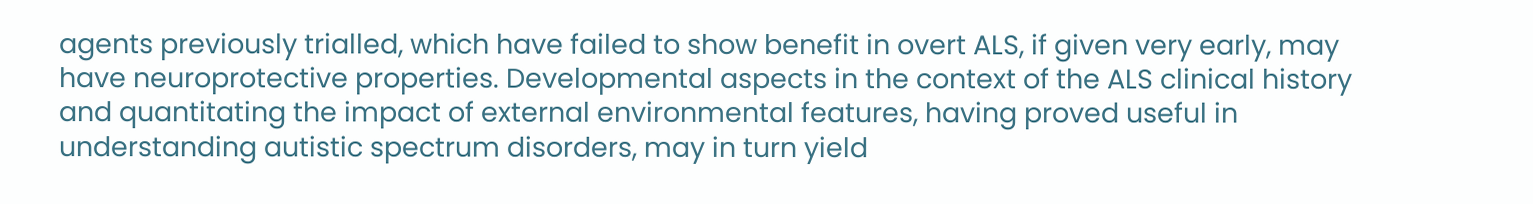agents previously trialled, which have failed to show benefit in overt ALS, if given very early, may have neuroprotective properties. Developmental aspects in the context of the ALS clinical history and quantitating the impact of external environmental features, having proved useful in understanding autistic spectrum disorders, may in turn yield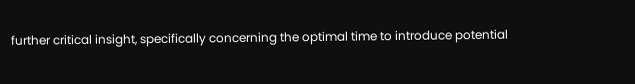further critical insight, specifically concerning the optimal time to introduce potential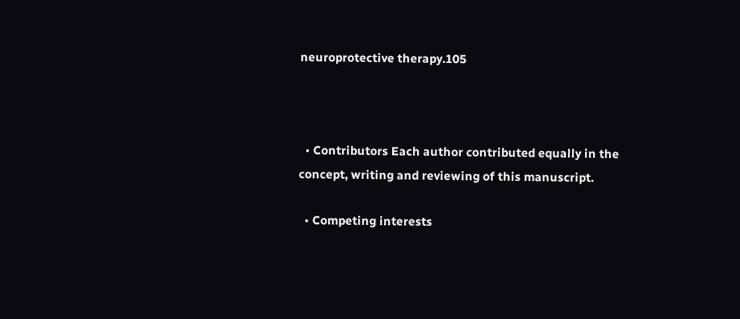neuroprotective therapy.105



  • Contributors Each author contributed equally in the concept, writing and reviewing of this manuscript.

  • Competing interests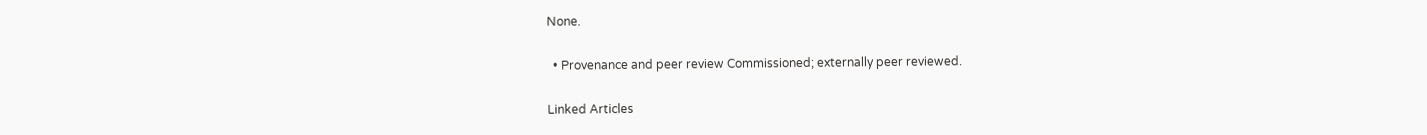None.

  • Provenance and peer review Commissioned; externally peer reviewed.

Linked Articles